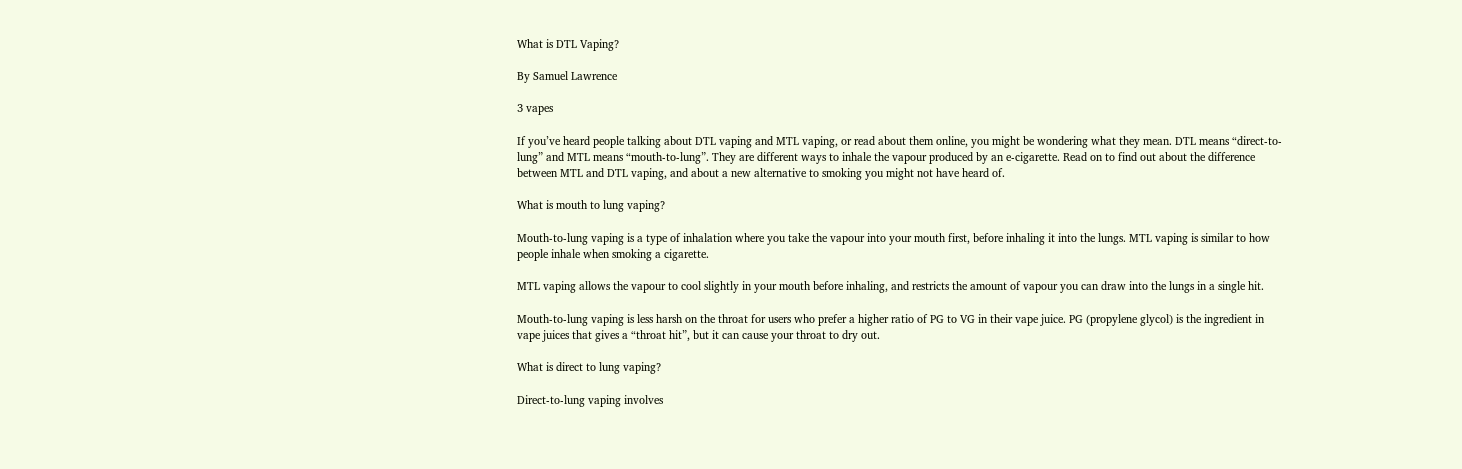What is DTL Vaping?

By Samuel Lawrence

3 vapes

If you’ve heard people talking about DTL vaping and MTL vaping, or read about them online, you might be wondering what they mean. DTL means “direct-to-lung” and MTL means “mouth-to-lung”. They are different ways to inhale the vapour produced by an e-cigarette. Read on to find out about the difference between MTL and DTL vaping, and about a new alternative to smoking you might not have heard of.

What is mouth to lung vaping?

Mouth-to-lung vaping is a type of inhalation where you take the vapour into your mouth first, before inhaling it into the lungs. MTL vaping is similar to how people inhale when smoking a cigarette.

MTL vaping allows the vapour to cool slightly in your mouth before inhaling, and restricts the amount of vapour you can draw into the lungs in a single hit.

Mouth-to-lung vaping is less harsh on the throat for users who prefer a higher ratio of PG to VG in their vape juice. PG (propylene glycol) is the ingredient in vape juices that gives a “throat hit”, but it can cause your throat to dry out.

What is direct to lung vaping?

Direct-to-lung vaping involves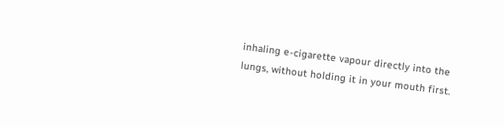inhaling e-cigarette vapour directly into the lungs, without holding it in your mouth first.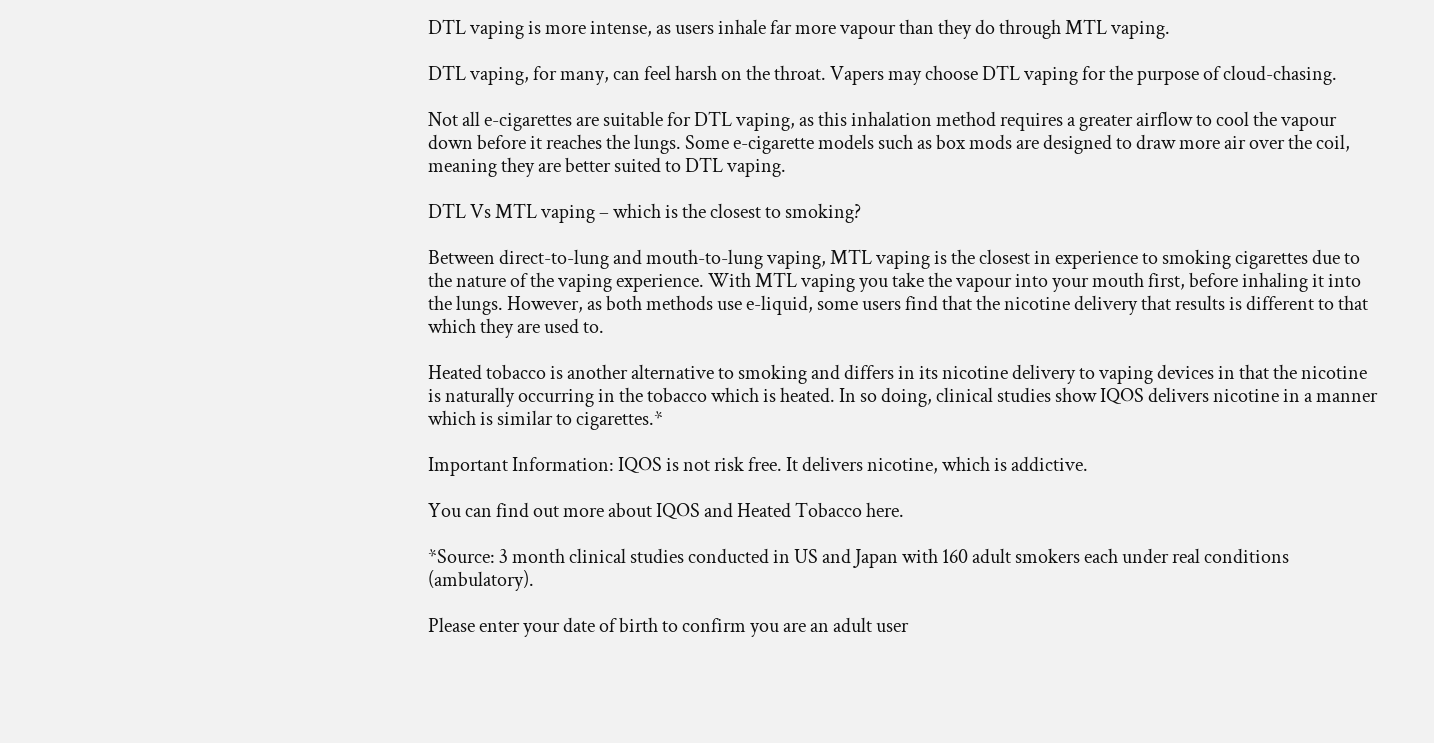DTL vaping is more intense, as users inhale far more vapour than they do through MTL vaping.

DTL vaping, for many, can feel harsh on the throat. Vapers may choose DTL vaping for the purpose of cloud-chasing.

Not all e-cigarettes are suitable for DTL vaping, as this inhalation method requires a greater airflow to cool the vapour down before it reaches the lungs. Some e-cigarette models such as box mods are designed to draw more air over the coil, meaning they are better suited to DTL vaping.

DTL Vs MTL vaping – which is the closest to smoking?

Between direct-to-lung and mouth-to-lung vaping, MTL vaping is the closest in experience to smoking cigarettes due to the nature of the vaping experience. With MTL vaping you take the vapour into your mouth first, before inhaling it into the lungs. However, as both methods use e-liquid, some users find that the nicotine delivery that results is different to that which they are used to.

Heated tobacco is another alternative to smoking and differs in its nicotine delivery to vaping devices in that the nicotine is naturally occurring in the tobacco which is heated. In so doing, clinical studies show IQOS delivers nicotine in a manner which is similar to cigarettes.*

Important Information: IQOS is not risk free. It delivers nicotine, which is addictive.

You can find out more about IQOS and Heated Tobacco here.

*Source: 3 month clinical studies conducted in US and Japan with 160 adult smokers each under real conditions (ambulatory).

Please enter your date of birth to confirm you are an adult user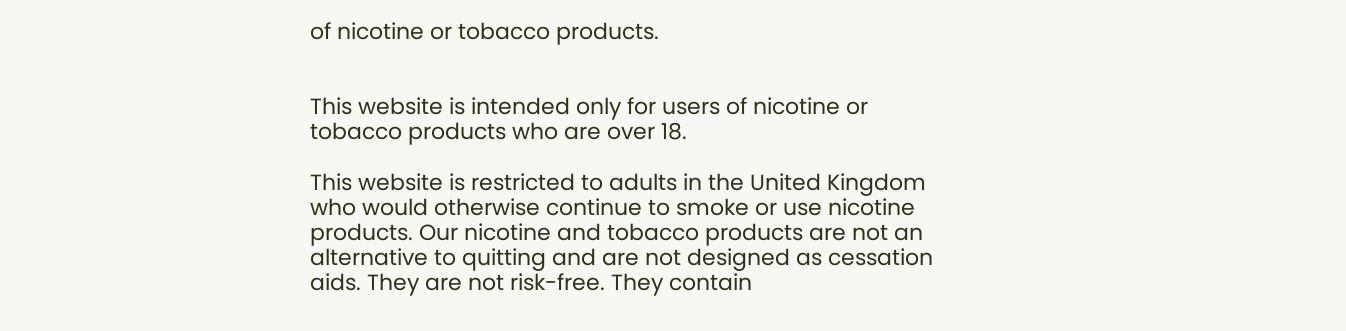of nicotine or tobacco products.


This website is intended only for users of nicotine or tobacco products who are over 18.

This website is restricted to adults in the United Kingdom who would otherwise continue to smoke or use nicotine products. Our nicotine and tobacco products are not an alternative to quitting and are not designed as cessation aids. They are not risk-free. They contain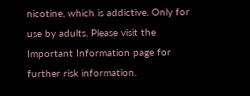nicotine, which is addictive. Only for use by adults. Please visit the Important Information page for further risk information.